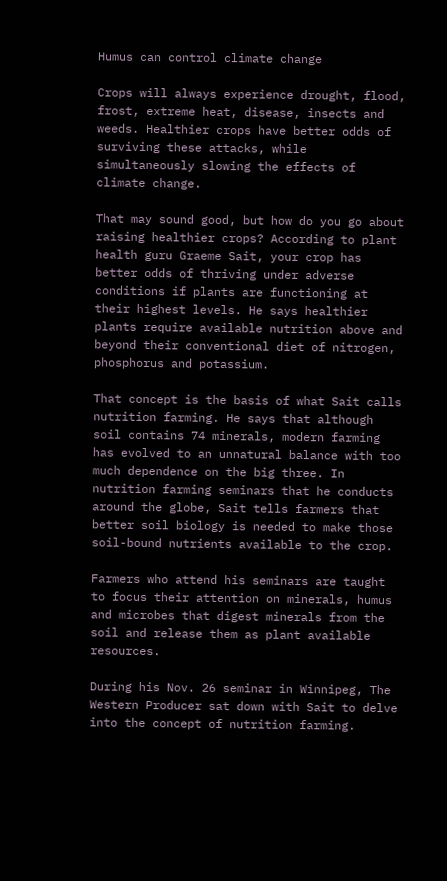Humus can control climate change

Crops will always experience drought, flood, frost, extreme heat, disease, insects and weeds. Healthier crops have better odds of surviving these attacks, while simultaneously slowing the effects of climate change.

That may sound good, but how do you go about raising healthier crops? According to plant health guru Graeme Sait, your crop has better odds of thriving under adverse conditions if plants are functioning at their highest levels. He says healthier plants require available nutrition above and beyond their conventional diet of nitrogen, phosphorus and potassium.

That concept is the basis of what Sait calls nutrition farming. He says that although soil contains 74 minerals, modern farming has evolved to an unnatural balance with too much dependence on the big three. In nutrition farming seminars that he conducts around the globe, Sait tells farmers that better soil biology is needed to make those soil-bound nutrients available to the crop.

Farmers who attend his seminars are taught to focus their attention on minerals, humus and microbes that digest minerals from the soil and release them as plant available resources.

During his Nov. 26 seminar in Winnipeg, The Western Producer sat down with Sait to delve into the concept of nutrition farming.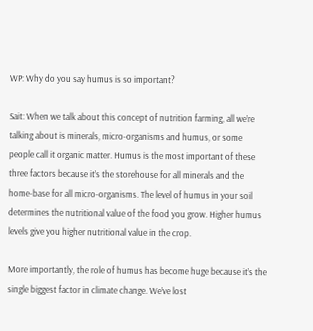WP: Why do you say humus is so important?

Sait: When we talk about this concept of nutrition farming, all we’re talking about is minerals, micro-organisms and humus, or some people call it organic matter. Humus is the most important of these three factors because it’s the storehouse for all minerals and the home-base for all micro-organisms. The level of humus in your soil determines the nutritional value of the food you grow. Higher humus levels give you higher nutritional value in the crop.

More importantly, the role of humus has become huge because it’s the single biggest factor in climate change. We’ve lost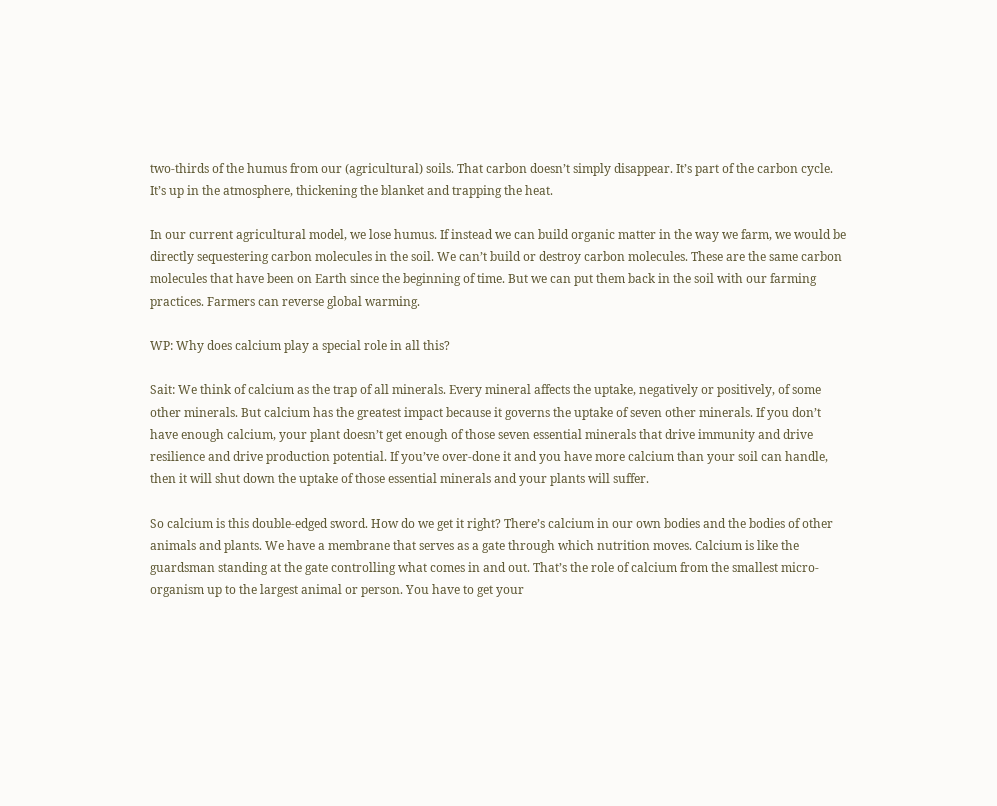two-thirds of the humus from our (agricultural) soils. That carbon doesn’t simply disappear. It’s part of the carbon cycle. It’s up in the atmosphere, thickening the blanket and trapping the heat.

In our current agricultural model, we lose humus. If instead we can build organic matter in the way we farm, we would be directly sequestering carbon molecules in the soil. We can’t build or destroy carbon molecules. These are the same carbon molecules that have been on Earth since the beginning of time. But we can put them back in the soil with our farming practices. Farmers can reverse global warming.

WP: Why does calcium play a special role in all this?

Sait: We think of calcium as the trap of all minerals. Every mineral affects the uptake, negatively or positively, of some other minerals. But calcium has the greatest impact because it governs the uptake of seven other minerals. If you don’t have enough calcium, your plant doesn’t get enough of those seven essential minerals that drive immunity and drive resilience and drive production potential. If you’ve over-done it and you have more calcium than your soil can handle, then it will shut down the uptake of those essential minerals and your plants will suffer.

So calcium is this double-edged sword. How do we get it right? There’s calcium in our own bodies and the bodies of other animals and plants. We have a membrane that serves as a gate through which nutrition moves. Calcium is like the guardsman standing at the gate controlling what comes in and out. That’s the role of calcium from the smallest micro-organism up to the largest animal or person. You have to get your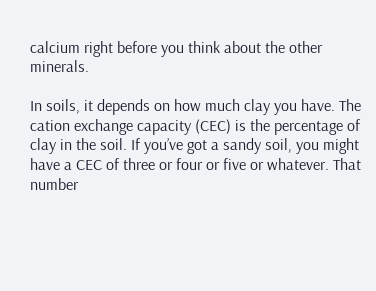calcium right before you think about the other minerals.

In soils, it depends on how much clay you have. The cation exchange capacity (CEC) is the percentage of clay in the soil. If you’ve got a sandy soil, you might have a CEC of three or four or five or whatever. That number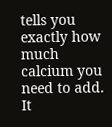tells you exactly how much calcium you need to add. It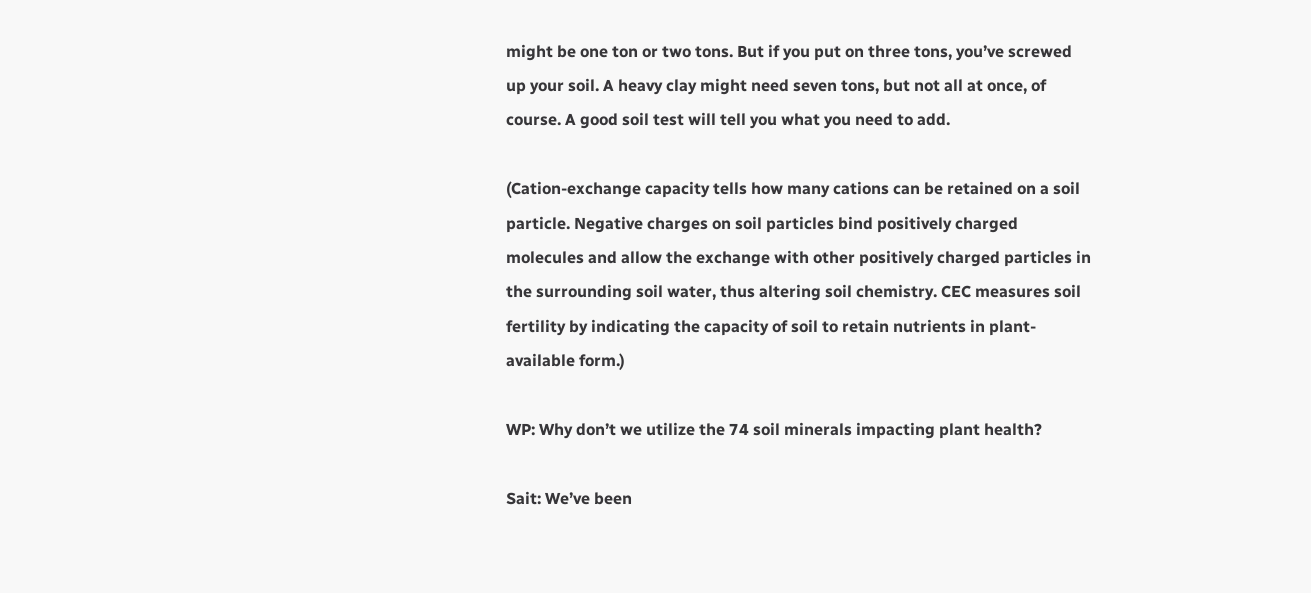might be one ton or two tons. But if you put on three tons, you’ve screwed up your soil. A heavy clay might need seven tons, but not all at once, of course. A good soil test will tell you what you need to add.

(Cation-exchange capacity tells how many cations can be retained on a soil particle. Negative charges on soil particles bind positively charged molecules and allow the exchange with other positively charged particles in the surrounding soil water, thus altering soil chemistry. CEC measures soil fertility by indicating the capacity of soil to retain nutrients in plant-available form.)

WP: Why don’t we utilize the 74 soil minerals impacting plant health?

Sait: We’ve been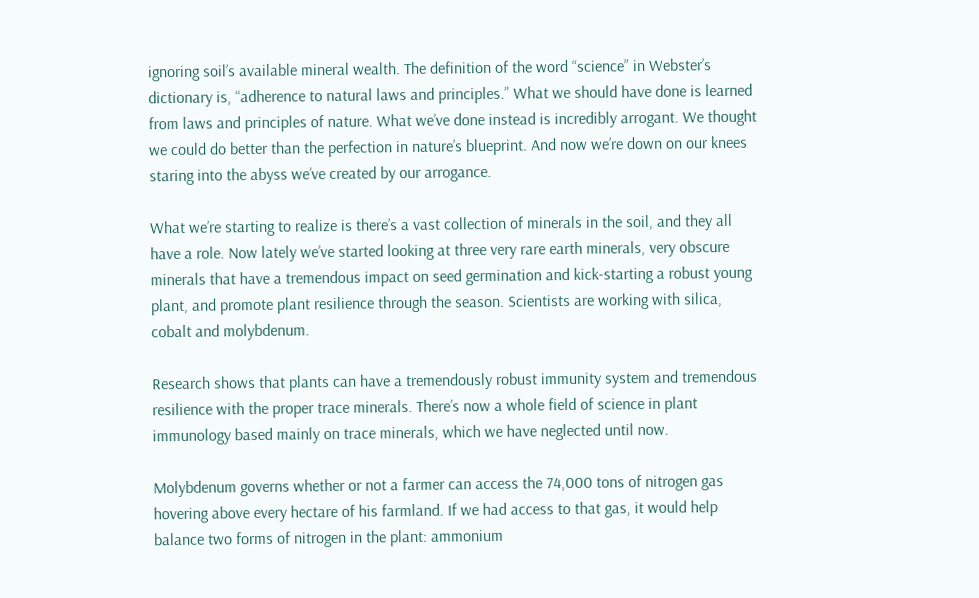ignoring soil’s available mineral wealth. The definition of the word “science” in Webster’s dictionary is, “adherence to natural laws and principles.” What we should have done is learned from laws and principles of nature. What we’ve done instead is incredibly arrogant. We thought we could do better than the perfection in nature’s blueprint. And now we’re down on our knees staring into the abyss we’ve created by our arrogance.

What we’re starting to realize is there’s a vast collection of minerals in the soil, and they all have a role. Now lately we’ve started looking at three very rare earth minerals, very obscure minerals that have a tremendous impact on seed germination and kick-starting a robust young plant, and promote plant resilience through the season. Scientists are working with silica, cobalt and molybdenum.

Research shows that plants can have a tremendously robust immunity system and tremendous resilience with the proper trace minerals. There’s now a whole field of science in plant immunology based mainly on trace minerals, which we have neglected until now.

Molybdenum governs whether or not a farmer can access the 74,000 tons of nitrogen gas hovering above every hectare of his farmland. If we had access to that gas, it would help balance two forms of nitrogen in the plant: ammonium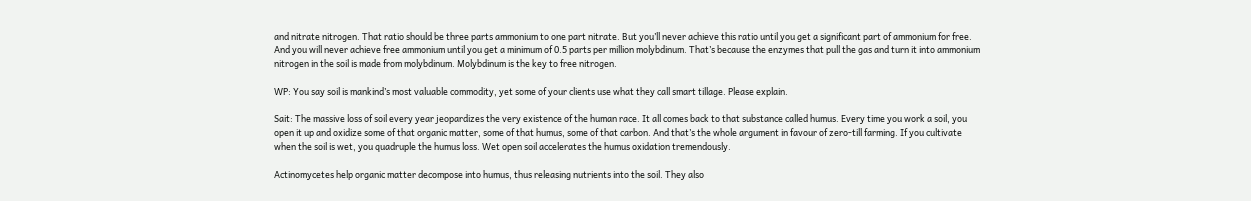and nitrate nitrogen. That ratio should be three parts ammonium to one part nitrate. But you’ll never achieve this ratio until you get a significant part of ammonium for free. And you will never achieve free ammonium until you get a minimum of 0.5 parts per million molybdinum. That’s because the enzymes that pull the gas and turn it into ammonium nitrogen in the soil is made from molybdinum. Molybdinum is the key to free nitrogen.

WP: You say soil is mankind’s most valuable commodity, yet some of your clients use what they call smart tillage. Please explain.

Sait: The massive loss of soil every year jeopardizes the very existence of the human race. It all comes back to that substance called humus. Every time you work a soil, you open it up and oxidize some of that organic matter, some of that humus, some of that carbon. And that’s the whole argument in favour of zero-till farming. If you cultivate when the soil is wet, you quadruple the humus loss. Wet open soil accelerates the humus oxidation tremendously.

Actinomycetes help organic matter decompose into humus, thus releasing nutrients into the soil. They also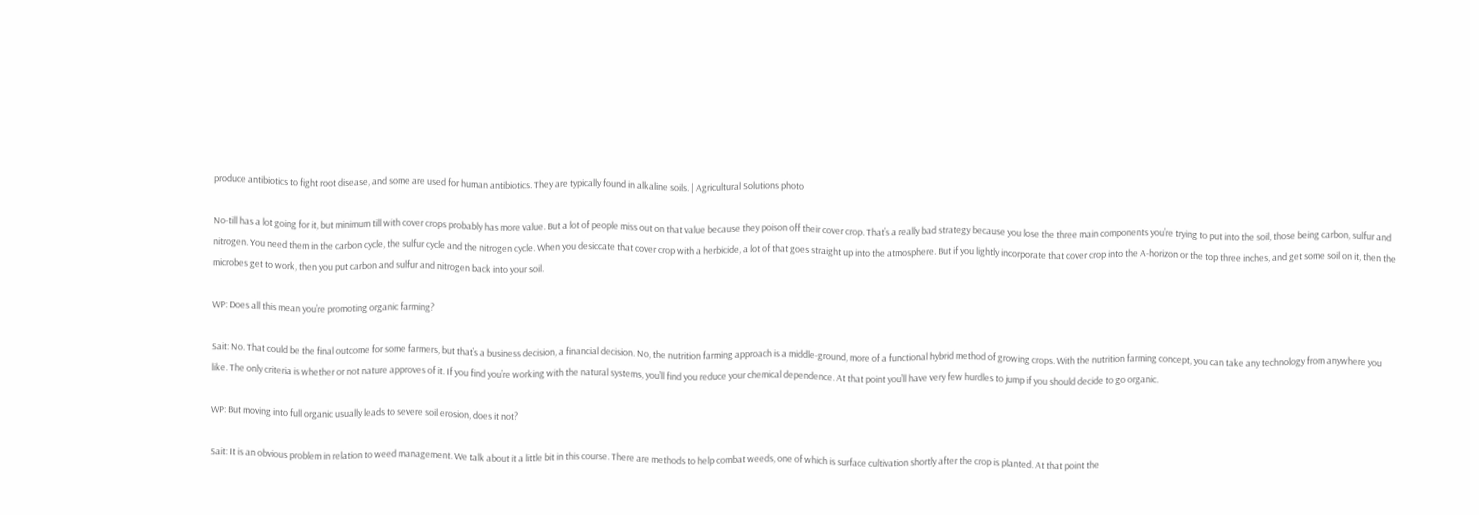produce antibiotics to fight root disease, and some are used for human antibiotics. They are typically found in alkaline soils. | Agricultural Solutions photo

No-till has a lot going for it, but minimum till with cover crops probably has more value. But a lot of people miss out on that value because they poison off their cover crop. That’s a really bad strategy because you lose the three main components you’re trying to put into the soil, those being carbon, sulfur and nitrogen. You need them in the carbon cycle, the sulfur cycle and the nitrogen cycle. When you desiccate that cover crop with a herbicide, a lot of that goes straight up into the atmosphere. But if you lightly incorporate that cover crop into the A-horizon or the top three inches, and get some soil on it, then the microbes get to work, then you put carbon and sulfur and nitrogen back into your soil.

WP: Does all this mean you’re promoting organic farming?

Sait: No. That could be the final outcome for some farmers, but that’s a business decision, a financial decision. No, the nutrition farming approach is a middle-ground, more of a functional hybrid method of growing crops. With the nutrition farming concept, you can take any technology from anywhere you like. The only criteria is whether or not nature approves of it. If you find you’re working with the natural systems, you’ll find you reduce your chemical dependence. At that point you’ll have very few hurdles to jump if you should decide to go organic.

WP: But moving into full organic usually leads to severe soil erosion, does it not?

Sait: It is an obvious problem in relation to weed management. We talk about it a little bit in this course. There are methods to help combat weeds, one of which is surface cultivation shortly after the crop is planted. At that point the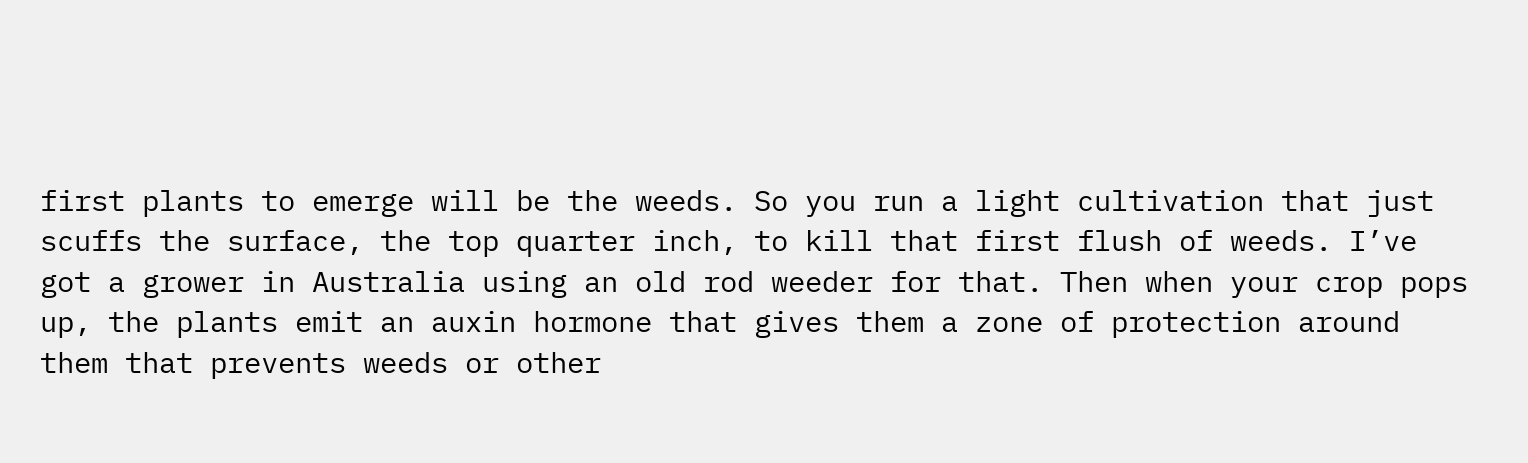first plants to emerge will be the weeds. So you run a light cultivation that just scuffs the surface, the top quarter inch, to kill that first flush of weeds. I’ve got a grower in Australia using an old rod weeder for that. Then when your crop pops up, the plants emit an auxin hormone that gives them a zone of protection around them that prevents weeds or other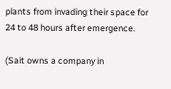plants from invading their space for 24 to 48 hours after emergence.

(Sait owns a company in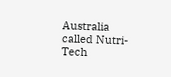Australia called Nutri-Tech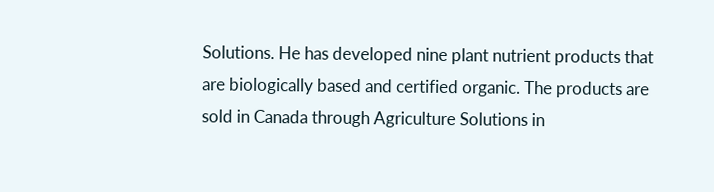Solutions. He has developed nine plant nutrient products that are biologically based and certified organic. The products are sold in Canada through Agriculture Solutions in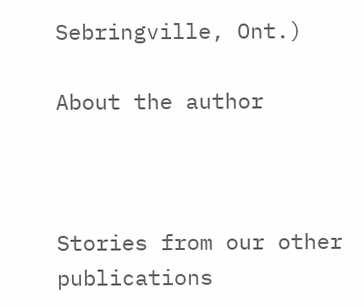Sebringville, Ont.)

About the author



Stories from our other publications